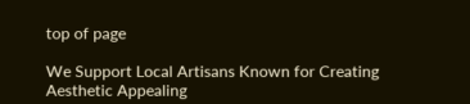top of page

We Support Local Artisans Known for Creating Aesthetic Appealing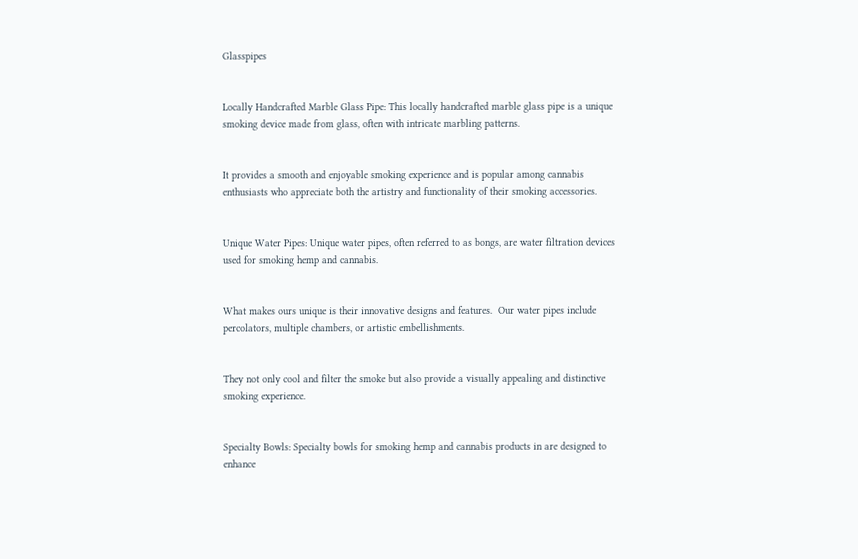Glasspipes


Locally Handcrafted Marble Glass Pipe: This locally handcrafted marble glass pipe is a unique smoking device made from glass, often with intricate marbling patterns.


It provides a smooth and enjoyable smoking experience and is popular among cannabis enthusiasts who appreciate both the artistry and functionality of their smoking accessories.


Unique Water Pipes: Unique water pipes, often referred to as bongs, are water filtration devices used for smoking hemp and cannabis.


What makes ours unique is their innovative designs and features.  Our water pipes include percolators, multiple chambers, or artistic embellishments.


They not only cool and filter the smoke but also provide a visually appealing and distinctive smoking experience.


Specialty Bowls: Specialty bowls for smoking hemp and cannabis products in are designed to enhance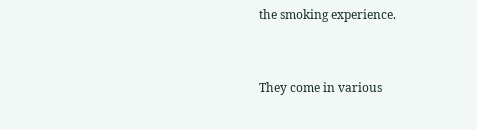the smoking experience.


They come in various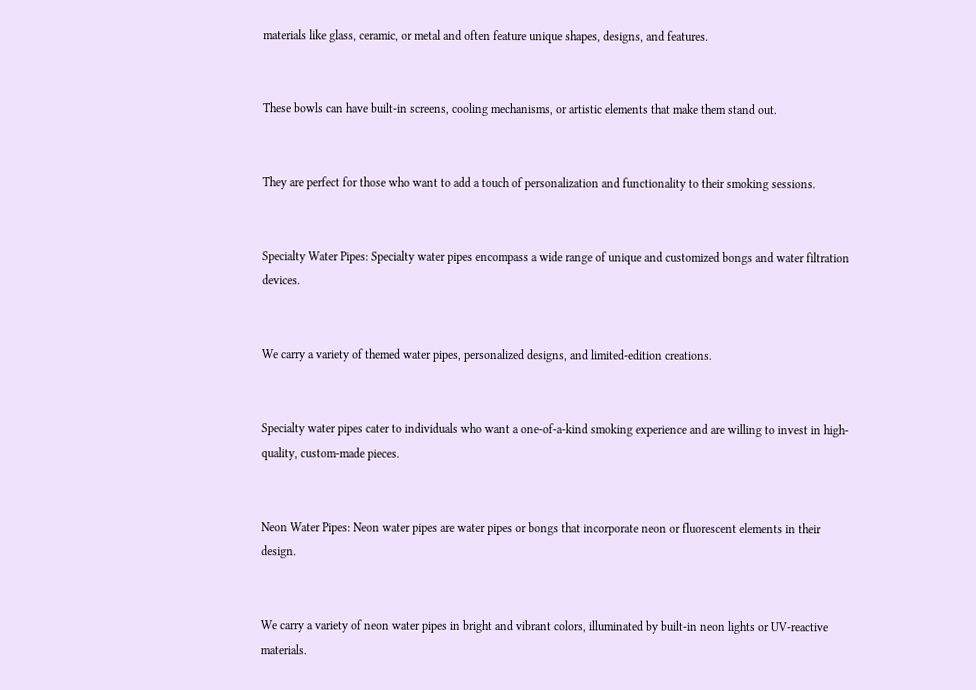materials like glass, ceramic, or metal and often feature unique shapes, designs, and features.


These bowls can have built-in screens, cooling mechanisms, or artistic elements that make them stand out.


They are perfect for those who want to add a touch of personalization and functionality to their smoking sessions.


Specialty Water Pipes: Specialty water pipes encompass a wide range of unique and customized bongs and water filtration devices.


We carry a variety of themed water pipes, personalized designs, and limited-edition creations.


Specialty water pipes cater to individuals who want a one-of-a-kind smoking experience and are willing to invest in high-quality, custom-made pieces.


Neon Water Pipes: Neon water pipes are water pipes or bongs that incorporate neon or fluorescent elements in their design.


We carry a variety of neon water pipes in bright and vibrant colors, illuminated by built-in neon lights or UV-reactive materials.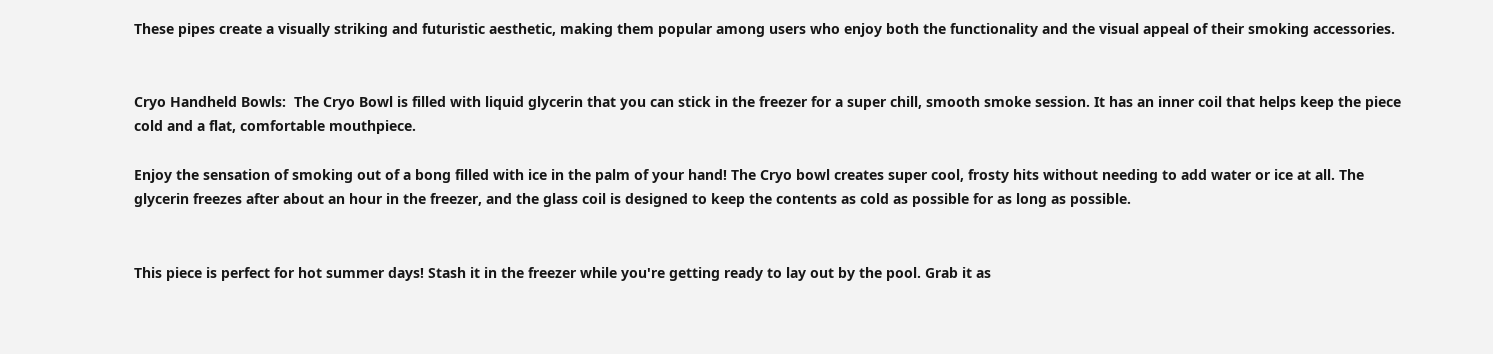These pipes create a visually striking and futuristic aesthetic, making them popular among users who enjoy both the functionality and the visual appeal of their smoking accessories.


Cryo Handheld Bowls:  The Cryo Bowl is filled with liquid glycerin that you can stick in the freezer for a super chill, smooth smoke session. It has an inner coil that helps keep the piece cold and a flat, comfortable mouthpiece.

Enjoy the sensation of smoking out of a bong filled with ice in the palm of your hand! The Cryo bowl creates super cool, frosty hits without needing to add water or ice at all. The glycerin freezes after about an hour in the freezer, and the glass coil is designed to keep the contents as cold as possible for as long as possible.


This piece is perfect for hot summer days! Stash it in the freezer while you're getting ready to lay out by the pool. Grab it as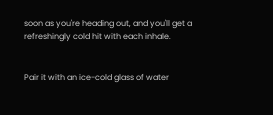soon as you're heading out, and you'll get a refreshingly cold hit with each inhale.


Pair it with an ice-cold glass of water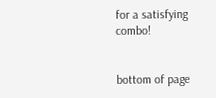for a satisfying combo!


bottom of page